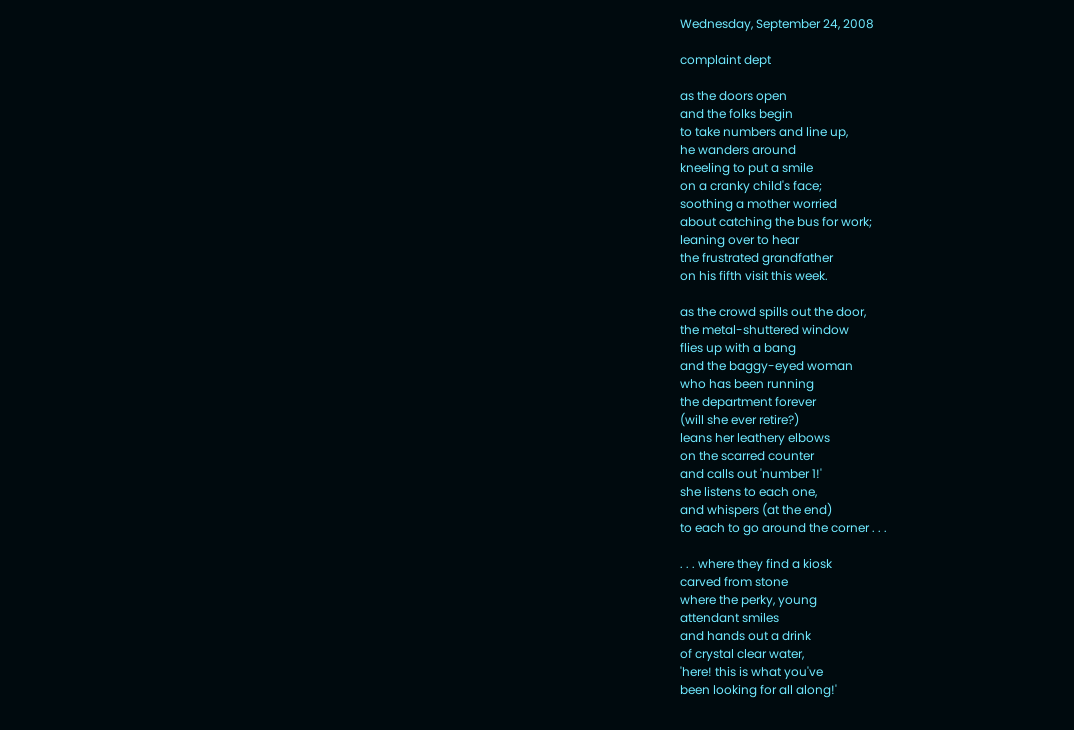Wednesday, September 24, 2008

complaint dept

as the doors open
and the folks begin
to take numbers and line up,
he wanders around
kneeling to put a smile
on a cranky child's face;
soothing a mother worried
about catching the bus for work;
leaning over to hear
the frustrated grandfather
on his fifth visit this week.

as the crowd spills out the door,
the metal-shuttered window
flies up with a bang
and the baggy-eyed woman
who has been running
the department forever
(will she ever retire?)
leans her leathery elbows
on the scarred counter
and calls out 'number 1!'
she listens to each one,
and whispers (at the end)
to each to go around the corner . . .

. . . where they find a kiosk
carved from stone
where the perky, young
attendant smiles
and hands out a drink
of crystal clear water,
'here! this is what you've
been looking for all along!'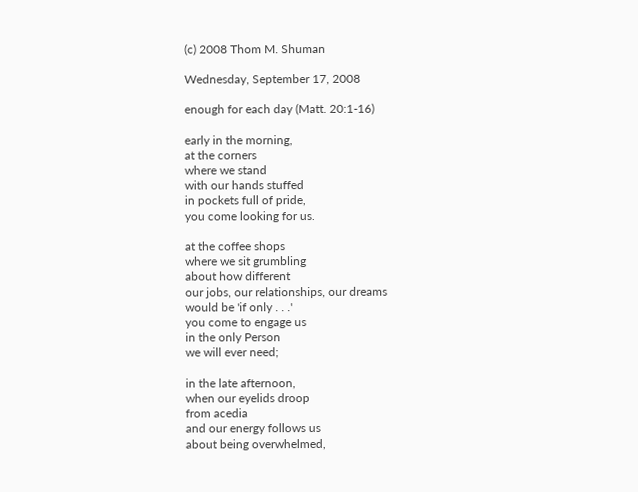(c) 2008 Thom M. Shuman

Wednesday, September 17, 2008

enough for each day (Matt. 20:1-16)

early in the morning,
at the corners
where we stand
with our hands stuffed
in pockets full of pride,
you come looking for us.

at the coffee shops
where we sit grumbling
about how different
our jobs, our relationships, our dreams
would be 'if only . . .'
you come to engage us
in the only Person
we will ever need;

in the late afternoon,
when our eyelids droop
from acedia
and our energy follows us
about being overwhelmed,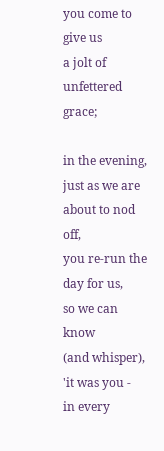you come to give us
a jolt of unfettered grace;

in the evening,
just as we are about to nod off,
you re-run the day for us,
so we can know
(and whisper),
'it was you -
in every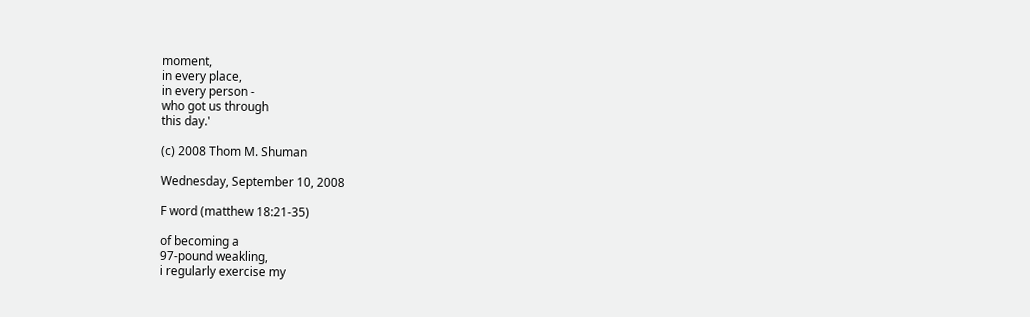moment,
in every place,
in every person -
who got us through
this day.'

(c) 2008 Thom M. Shuman

Wednesday, September 10, 2008

F word (matthew 18:21-35)

of becoming a
97-pound weakling,
i regularly exercise my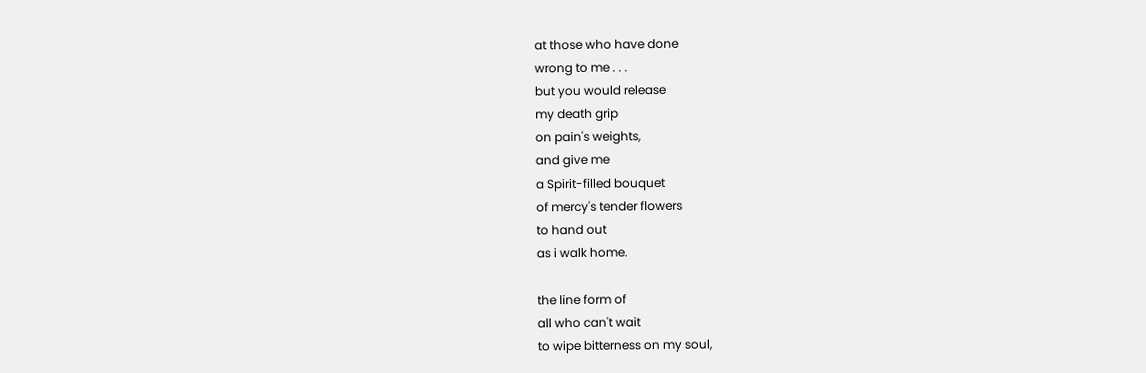at those who have done
wrong to me . . .
but you would release
my death grip
on pain's weights,
and give me
a Spirit-filled bouquet
of mercy's tender flowers
to hand out
as i walk home.

the line form of
all who can't wait
to wipe bitterness on my soul,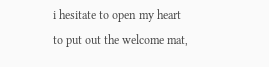i hesitate to open my heart
to put out the welcome mat,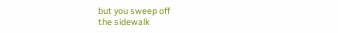but you sweep off
the sidewalk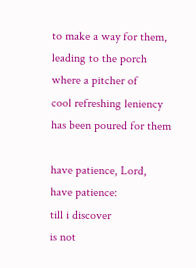to make a way for them,
leading to the porch
where a pitcher of
cool refreshing leniency
has been poured for them

have patience, Lord,
have patience:
till i discover
is not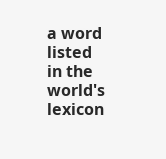a word listed
in the world's lexicon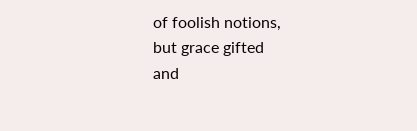of foolish notions,
but grace gifted
and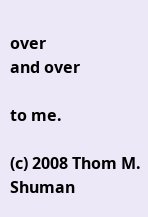over
and over

to me.

(c) 2008 Thom M. Shuman